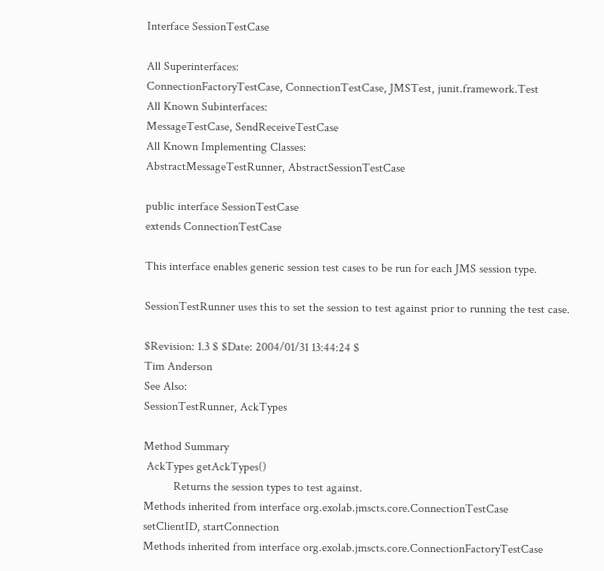Interface SessionTestCase

All Superinterfaces:
ConnectionFactoryTestCase, ConnectionTestCase, JMSTest, junit.framework.Test
All Known Subinterfaces:
MessageTestCase, SendReceiveTestCase
All Known Implementing Classes:
AbstractMessageTestRunner, AbstractSessionTestCase

public interface SessionTestCase
extends ConnectionTestCase

This interface enables generic session test cases to be run for each JMS session type.

SessionTestRunner uses this to set the session to test against prior to running the test case.

$Revision: 1.3 $ $Date: 2004/01/31 13:44:24 $
Tim Anderson
See Also:
SessionTestRunner, AckTypes

Method Summary
 AckTypes getAckTypes()
          Returns the session types to test against.
Methods inherited from interface org.exolab.jmscts.core.ConnectionTestCase
setClientID, startConnection
Methods inherited from interface org.exolab.jmscts.core.ConnectionFactoryTestCase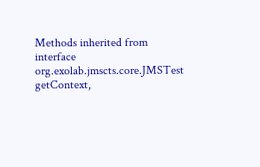Methods inherited from interface org.exolab.jmscts.core.JMSTest
getContext,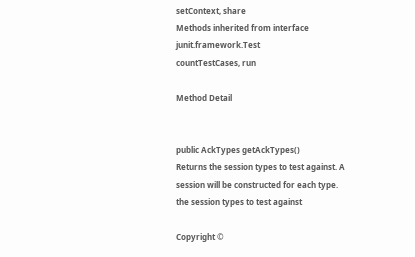setContext, share
Methods inherited from interface junit.framework.Test
countTestCases, run

Method Detail


public AckTypes getAckTypes()
Returns the session types to test against. A session will be constructed for each type.
the session types to test against

Copyright ©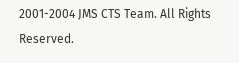2001-2004 JMS CTS Team. All Rights Reserved.